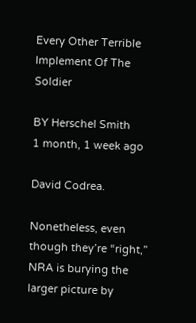Every Other Terrible Implement Of The Soldier

BY Herschel Smith
1 month, 1 week ago

David Codrea.

Nonetheless, even though they’re “right,” NRA is burying the larger picture by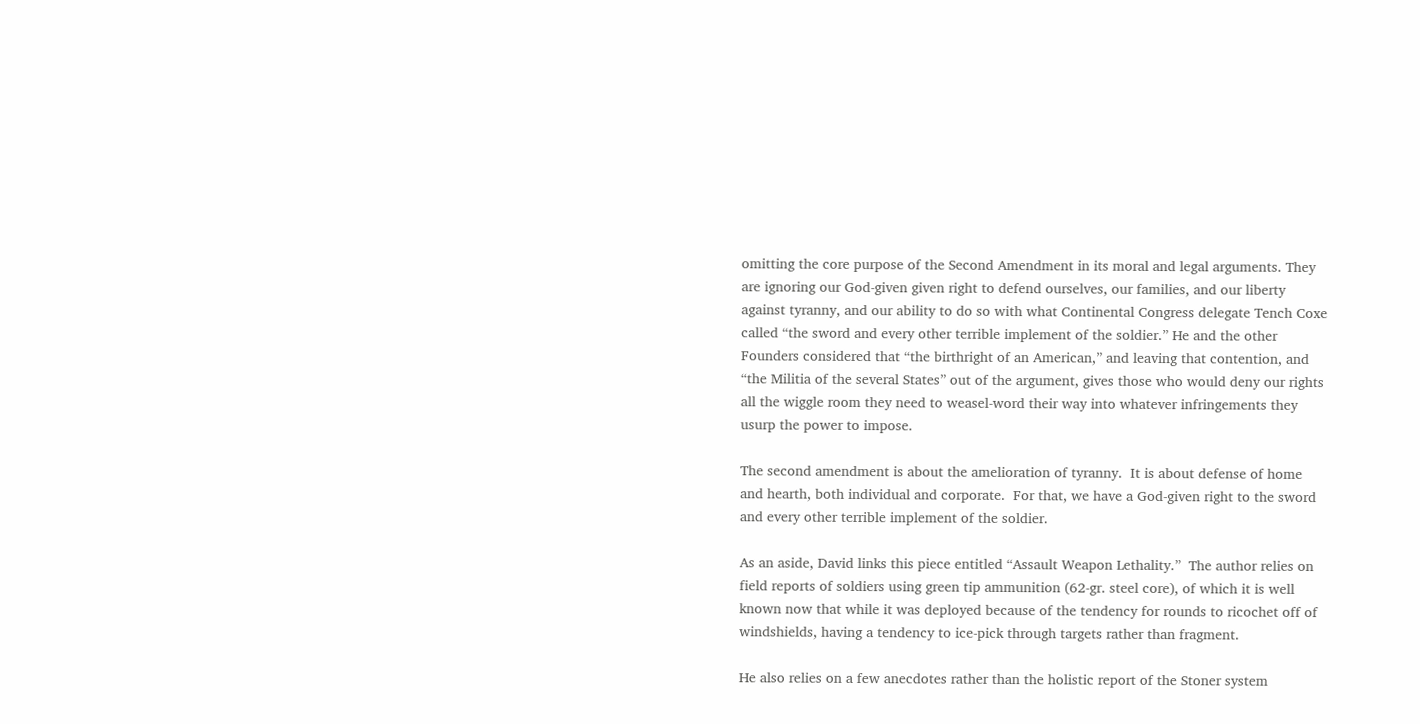omitting the core purpose of the Second Amendment in its moral and legal arguments. They are ignoring our God-given given right to defend ourselves, our families, and our liberty against tyranny, and our ability to do so with what Continental Congress delegate Tench Coxe called “the sword and every other terrible implement of the soldier.” He and the other Founders considered that “the birthright of an American,” and leaving that contention, and “the Militia of the several States” out of the argument, gives those who would deny our rights all the wiggle room they need to weasel-word their way into whatever infringements they usurp the power to impose.

The second amendment is about the amelioration of tyranny.  It is about defense of home and hearth, both individual and corporate.  For that, we have a God-given right to the sword and every other terrible implement of the soldier.

As an aside, David links this piece entitled “Assault Weapon Lethality.”  The author relies on field reports of soldiers using green tip ammunition (62-gr. steel core), of which it is well known now that while it was deployed because of the tendency for rounds to ricochet off of windshields, having a tendency to ice-pick through targets rather than fragment.

He also relies on a few anecdotes rather than the holistic report of the Stoner system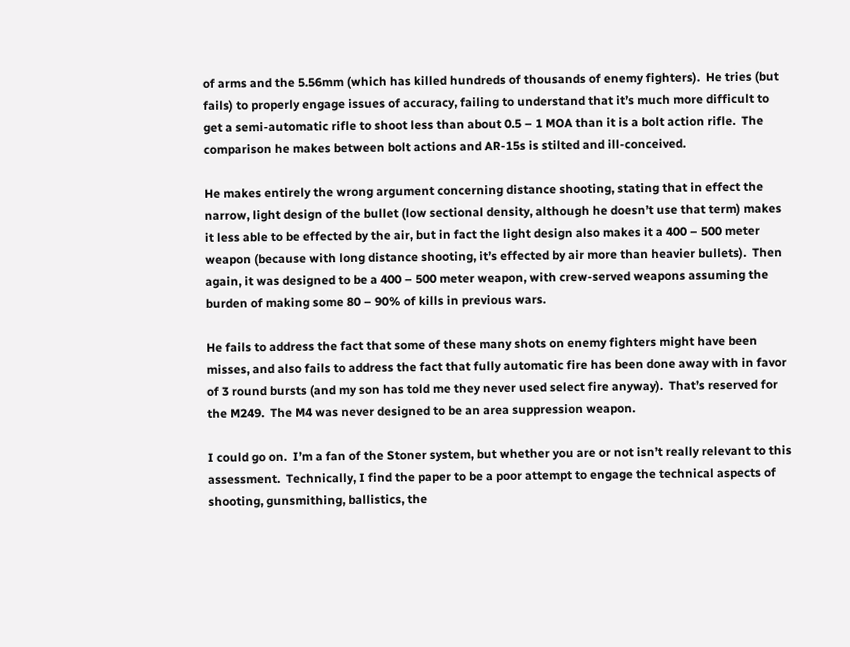of arms and the 5.56mm (which has killed hundreds of thousands of enemy fighters).  He tries (but fails) to properly engage issues of accuracy, failing to understand that it’s much more difficult to get a semi-automatic rifle to shoot less than about 0.5 – 1 MOA than it is a bolt action rifle.  The comparison he makes between bolt actions and AR-15s is stilted and ill-conceived.

He makes entirely the wrong argument concerning distance shooting, stating that in effect the narrow, light design of the bullet (low sectional density, although he doesn’t use that term) makes it less able to be effected by the air, but in fact the light design also makes it a 400 – 500 meter weapon (because with long distance shooting, it’s effected by air more than heavier bullets).  Then again, it was designed to be a 400 – 500 meter weapon, with crew-served weapons assuming the burden of making some 80 – 90% of kills in previous wars.

He fails to address the fact that some of these many shots on enemy fighters might have been misses, and also fails to address the fact that fully automatic fire has been done away with in favor of 3 round bursts (and my son has told me they never used select fire anyway).  That’s reserved for the M249.  The M4 was never designed to be an area suppression weapon.

I could go on.  I’m a fan of the Stoner system, but whether you are or not isn’t really relevant to this assessment.  Technically, I find the paper to be a poor attempt to engage the technical aspects of shooting, gunsmithing, ballistics, the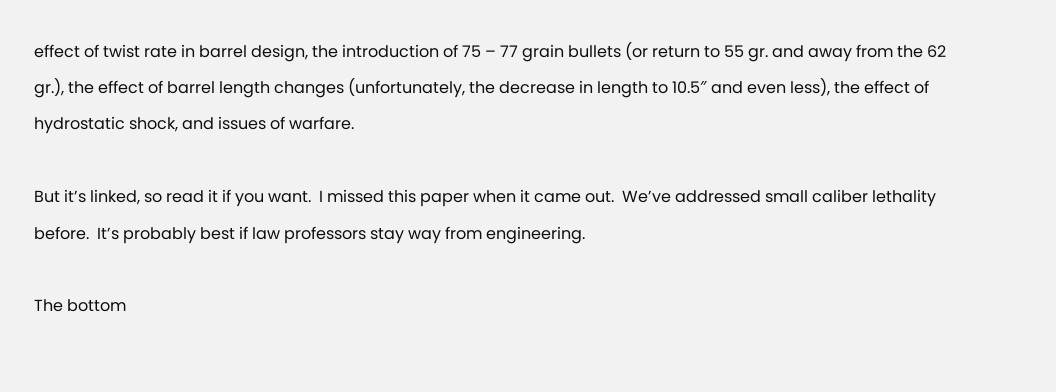effect of twist rate in barrel design, the introduction of 75 – 77 grain bullets (or return to 55 gr. and away from the 62 gr.), the effect of barrel length changes (unfortunately, the decrease in length to 10.5″ and even less), the effect of hydrostatic shock, and issues of warfare.

But it’s linked, so read it if you want.  I missed this paper when it came out.  We’ve addressed small caliber lethality before.  It’s probably best if law professors stay way from engineering.

The bottom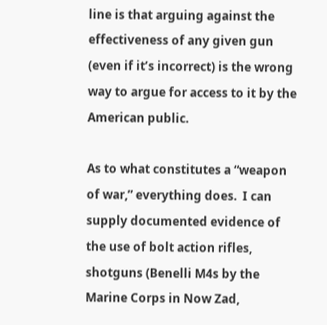line is that arguing against the effectiveness of any given gun (even if it’s incorrect) is the wrong way to argue for access to it by the American public.

As to what constitutes a “weapon of war,” everything does.  I can supply documented evidence of the use of bolt action rifles, shotguns (Benelli M4s by the Marine Corps in Now Zad,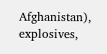Afghanistan), explosives,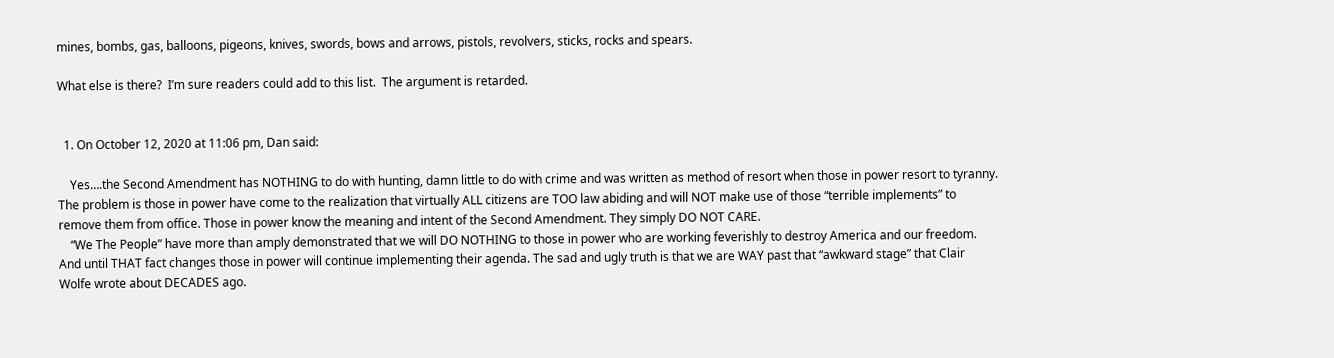mines, bombs, gas, balloons, pigeons, knives, swords, bows and arrows, pistols, revolvers, sticks, rocks and spears.

What else is there?  I’m sure readers could add to this list.  The argument is retarded.


  1. On October 12, 2020 at 11:06 pm, Dan said:

    Yes….the Second Amendment has NOTHING to do with hunting, damn little to do with crime and was written as method of resort when those in power resort to tyranny. The problem is those in power have come to the realization that virtually ALL citizens are TOO law abiding and will NOT make use of those “terrible implements” to remove them from office. Those in power know the meaning and intent of the Second Amendment. They simply DO NOT CARE.
    “We The People” have more than amply demonstrated that we will DO NOTHING to those in power who are working feverishly to destroy America and our freedom. And until THAT fact changes those in power will continue implementing their agenda. The sad and ugly truth is that we are WAY past that “awkward stage” that Clair Wolfe wrote about DECADES ago.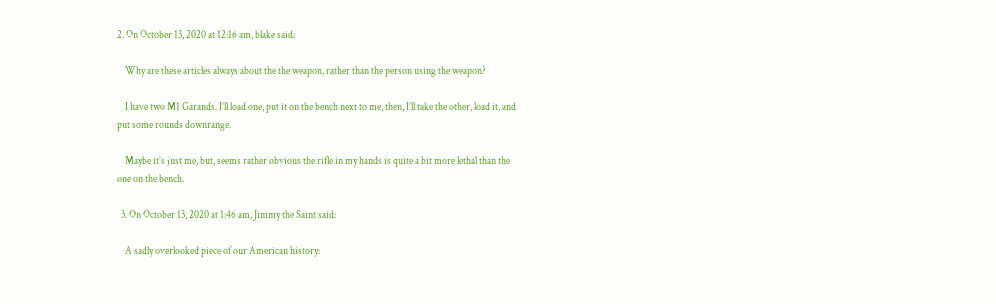2. On October 13, 2020 at 12:16 am, blake said:

    Why are these articles always about the the weapon, rather than the person using the weapon?

    I have two M1 Garands. I’ll load one, put it on the bench next to me, then, I’ll take the other, load it, and put some rounds downrange.

    Maybe it’s just me, but, seems rather obvious the rifle in my hands is quite a bit more lethal than the one on the bench.

  3. On October 13, 2020 at 1:46 am, Jimmy the Saint said:

    A sadly overlooked piece of our American history: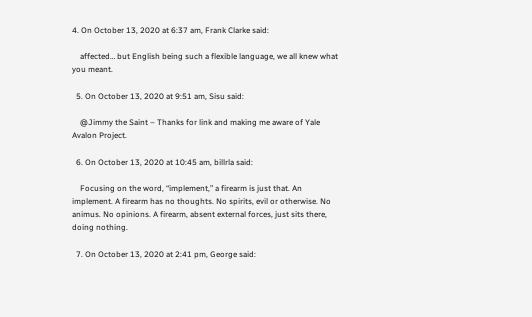4. On October 13, 2020 at 6:37 am, Frank Clarke said:

    affected… but English being such a flexible language, we all knew what you meant.

  5. On October 13, 2020 at 9:51 am, Sisu said:

    @Jimmy the Saint – Thanks for link and making me aware of Yale Avalon Project.

  6. On October 13, 2020 at 10:45 am, billrla said:

    Focusing on the word, “implement,” a firearm is just that. An implement. A firearm has no thoughts. No spirits, evil or otherwise. No animus. No opinions. A firearm, absent external forces, just sits there, doing nothing.

  7. On October 13, 2020 at 2:41 pm, George said: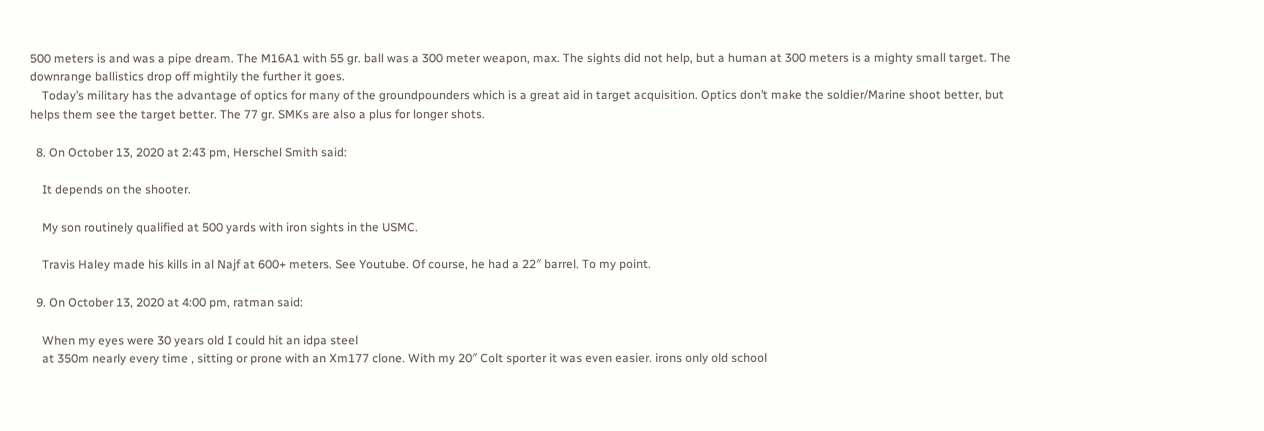500 meters is and was a pipe dream. The M16A1 with 55 gr. ball was a 300 meter weapon, max. The sights did not help, but a human at 300 meters is a mighty small target. The downrange ballistics drop off mightily the further it goes.
    Today’s military has the advantage of optics for many of the groundpounders which is a great aid in target acquisition. Optics don’t make the soldier/Marine shoot better, but helps them see the target better. The 77 gr. SMKs are also a plus for longer shots.

  8. On October 13, 2020 at 2:43 pm, Herschel Smith said:

    It depends on the shooter.

    My son routinely qualified at 500 yards with iron sights in the USMC.

    Travis Haley made his kills in al Najf at 600+ meters. See Youtube. Of course, he had a 22″ barrel. To my point.

  9. On October 13, 2020 at 4:00 pm, ratman said:

    When my eyes were 30 years old I could hit an idpa steel
    at 350m nearly every time , sitting or prone with an Xm177 clone. With my 20″ Colt sporter it was even easier. irons only old school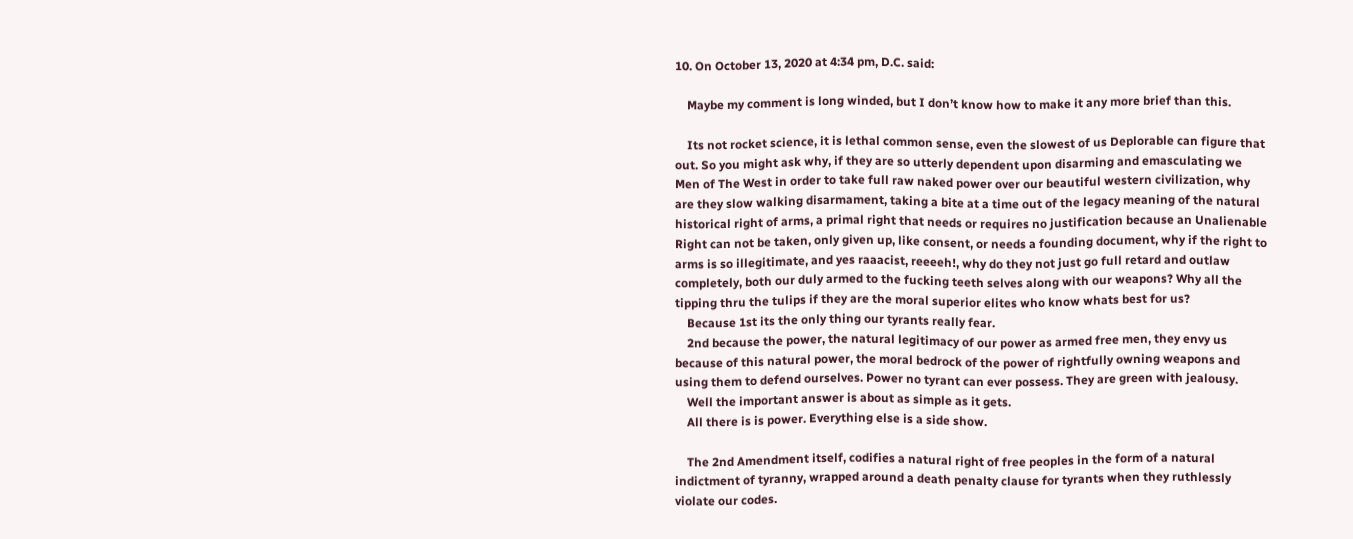10. On October 13, 2020 at 4:34 pm, D.C. said:

    Maybe my comment is long winded, but I don’t know how to make it any more brief than this.

    Its not rocket science, it is lethal common sense, even the slowest of us Deplorable can figure that out. So you might ask why, if they are so utterly dependent upon disarming and emasculating we Men of The West in order to take full raw naked power over our beautiful western civilization, why are they slow walking disarmament, taking a bite at a time out of the legacy meaning of the natural historical right of arms, a primal right that needs or requires no justification because an Unalienable Right can not be taken, only given up, like consent, or needs a founding document, why if the right to arms is so illegitimate, and yes raaacist, reeeeh!, why do they not just go full retard and outlaw completely, both our duly armed to the fucking teeth selves along with our weapons? Why all the tipping thru the tulips if they are the moral superior elites who know whats best for us?
    Because 1st its the only thing our tyrants really fear.
    2nd because the power, the natural legitimacy of our power as armed free men, they envy us because of this natural power, the moral bedrock of the power of rightfully owning weapons and using them to defend ourselves. Power no tyrant can ever possess. They are green with jealousy.
    Well the important answer is about as simple as it gets.
    All there is is power. Everything else is a side show.

    The 2nd Amendment itself, codifies a natural right of free peoples in the form of a natural indictment of tyranny, wrapped around a death penalty clause for tyrants when they ruthlessly violate our codes.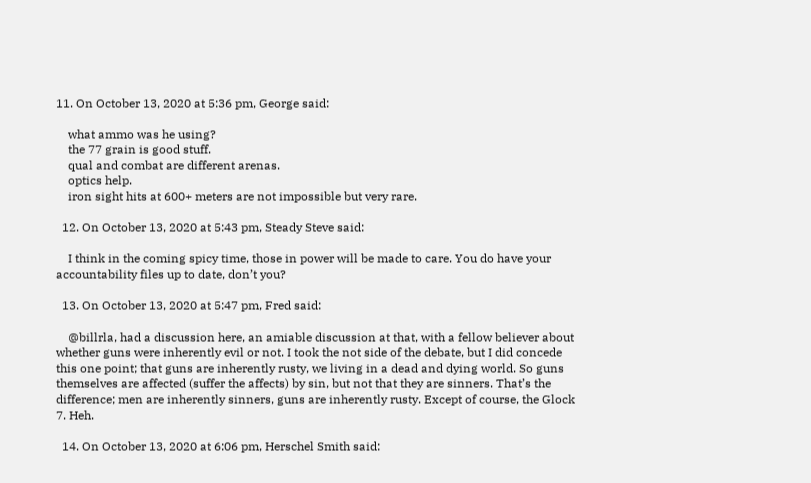11. On October 13, 2020 at 5:36 pm, George said:

    what ammo was he using?
    the 77 grain is good stuff.
    qual and combat are different arenas.
    optics help.
    iron sight hits at 600+ meters are not impossible but very rare.

  12. On October 13, 2020 at 5:43 pm, Steady Steve said:

    I think in the coming spicy time, those in power will be made to care. You do have your accountability files up to date, don’t you?

  13. On October 13, 2020 at 5:47 pm, Fred said:

    @billrla, had a discussion here, an amiable discussion at that, with a fellow believer about whether guns were inherently evil or not. I took the not side of the debate, but I did concede this one point; that guns are inherently rusty, we living in a dead and dying world. So guns themselves are affected (suffer the affects) by sin, but not that they are sinners. That’s the difference; men are inherently sinners, guns are inherently rusty. Except of course, the Glock 7. Heh.

  14. On October 13, 2020 at 6:06 pm, Herschel Smith said: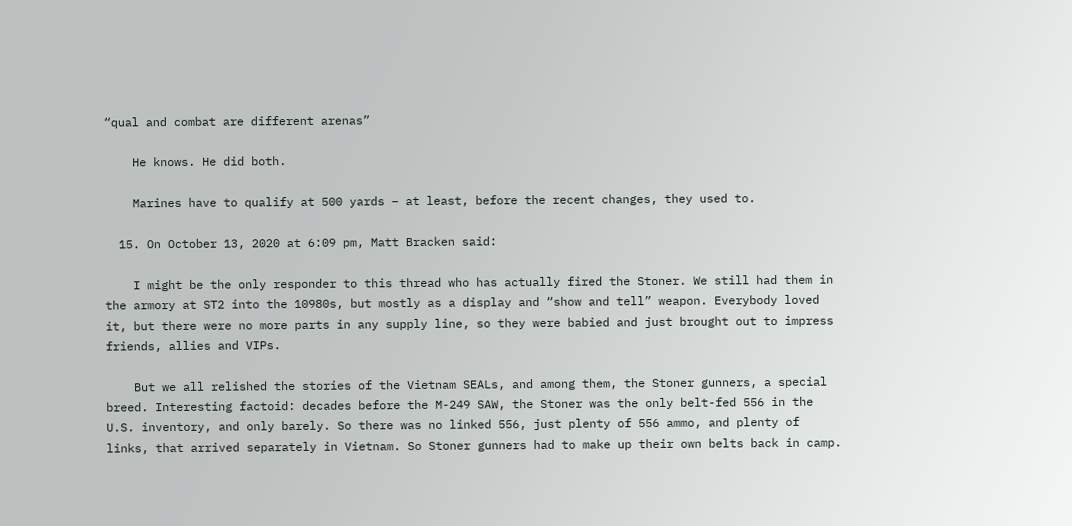“qual and combat are different arenas”

    He knows. He did both.

    Marines have to qualify at 500 yards – at least, before the recent changes, they used to.

  15. On October 13, 2020 at 6:09 pm, Matt Bracken said:

    I might be the only responder to this thread who has actually fired the Stoner. We still had them in the armory at ST2 into the 10980s, but mostly as a display and “show and tell” weapon. Everybody loved it, but there were no more parts in any supply line, so they were babied and just brought out to impress friends, allies and VIPs.

    But we all relished the stories of the Vietnam SEALs, and among them, the Stoner gunners, a special breed. Interesting factoid: decades before the M-249 SAW, the Stoner was the only belt-fed 556 in the U.S. inventory, and only barely. So there was no linked 556, just plenty of 556 ammo, and plenty of links, that arrived separately in Vietnam. So Stoner gunners had to make up their own belts back in camp.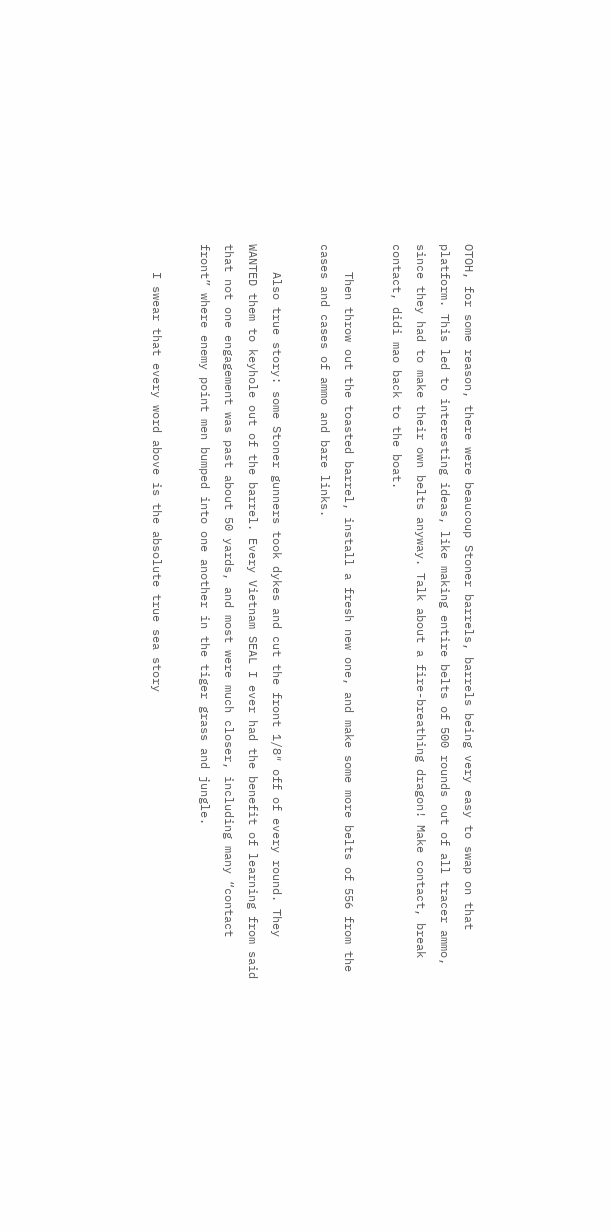OTOH, for some reason, there were beaucoup Stoner barrels, barrels being very easy to swap on that platform. This led to interesting ideas, like making entire belts of 500 rounds out of all tracer ammo, since they had to make their own belts anyway. Talk about a fire-breathing dragon! Make contact, break contact, didi mao back to the boat.

    Then throw out the toasted barrel, install a fresh new one, and make some more belts of 556 from the cases and cases of ammo and bare links.

    Also true story: some Stoner gunners took dykes and cut the front 1/8″ off of every round. They WANTED them to keyhole out of the barrel. Every Vietnam SEAL I ever had the benefit of learning from said that not one engagement was past about 50 yards, and most were much closer, including many “contact front” where enemy point men bumped into one another in the tiger grass and jungle.

    I swear that every word above is the absolute true sea story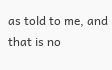as told to me, and that is no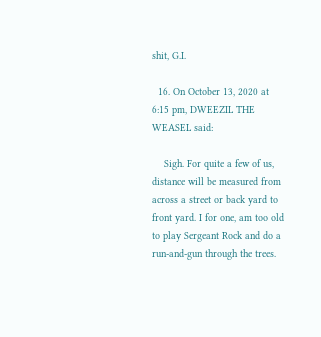shit, G.I.

  16. On October 13, 2020 at 6:15 pm, DWEEZIL THE WEASEL said:

    Sigh. For quite a few of us, distance will be measured from across a street or back yard to front yard. I for one, am too old to play Sergeant Rock and do a run-and-gun through the trees.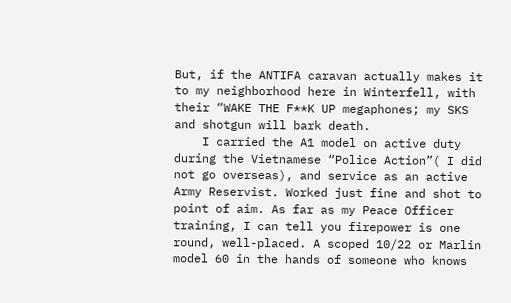But, if the ANTIFA caravan actually makes it to my neighborhood here in Winterfell, with their “WAKE THE F**K UP megaphones; my SKS and shotgun will bark death.
    I carried the A1 model on active duty during the Vietnamese “Police Action”( I did not go overseas), and service as an active Army Reservist. Worked just fine and shot to point of aim. As far as my Peace Officer training, I can tell you firepower is one round, well-placed. A scoped 10/22 or Marlin model 60 in the hands of someone who knows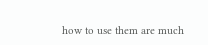how to use them are much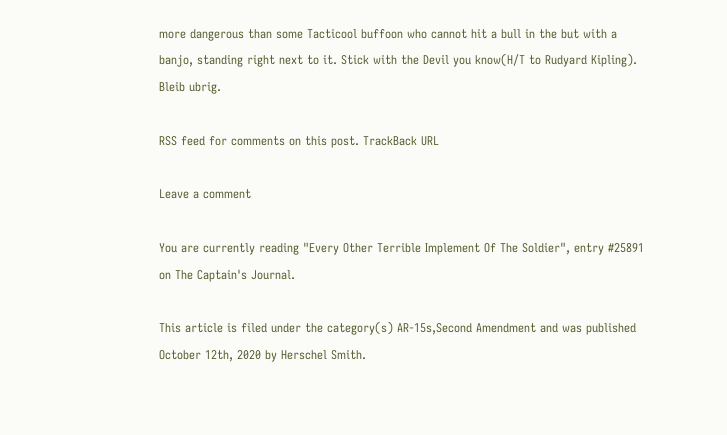more dangerous than some Tacticool buffoon who cannot hit a bull in the but with a banjo, standing right next to it. Stick with the Devil you know(H/T to Rudyard Kipling). Bleib ubrig.

RSS feed for comments on this post. TrackBack URL

Leave a comment

You are currently reading "Every Other Terrible Implement Of The Soldier", entry #25891 on The Captain's Journal.

This article is filed under the category(s) AR-15s,Second Amendment and was published October 12th, 2020 by Herschel Smith.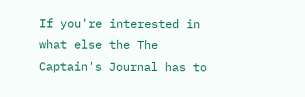If you're interested in what else the The Captain's Journal has to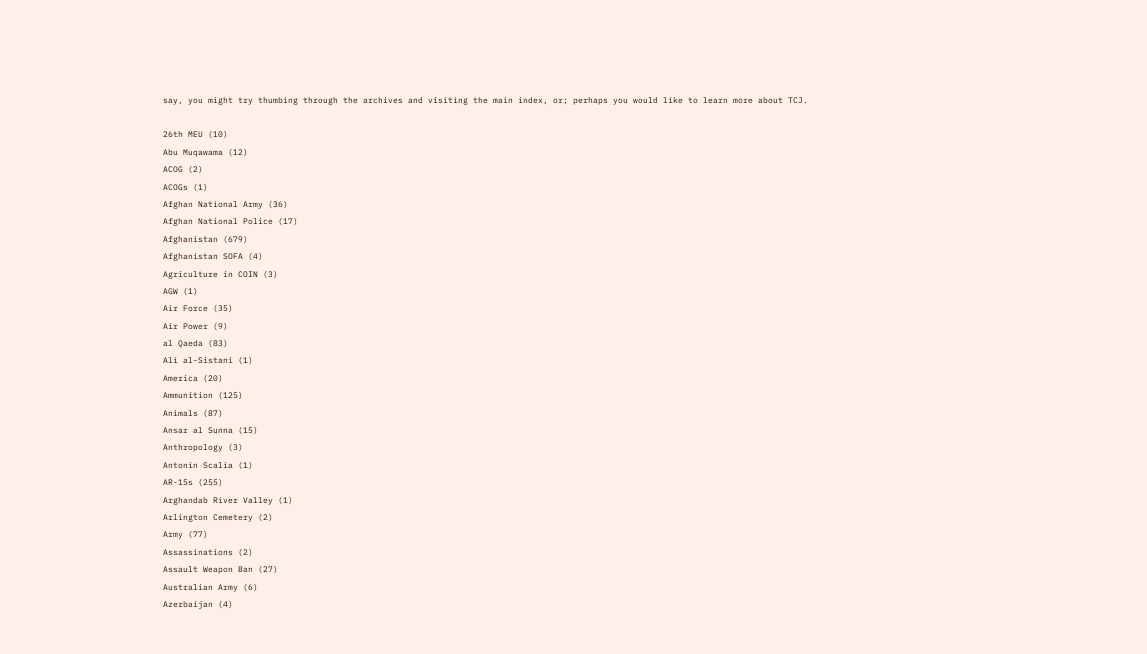say, you might try thumbing through the archives and visiting the main index, or; perhaps you would like to learn more about TCJ.

26th MEU (10)
Abu Muqawama (12)
ACOG (2)
ACOGs (1)
Afghan National Army (36)
Afghan National Police (17)
Afghanistan (679)
Afghanistan SOFA (4)
Agriculture in COIN (3)
AGW (1)
Air Force (35)
Air Power (9)
al Qaeda (83)
Ali al-Sistani (1)
America (20)
Ammunition (125)
Animals (87)
Ansar al Sunna (15)
Anthropology (3)
Antonin Scalia (1)
AR-15s (255)
Arghandab River Valley (1)
Arlington Cemetery (2)
Army (77)
Assassinations (2)
Assault Weapon Ban (27)
Australian Army (6)
Azerbaijan (4)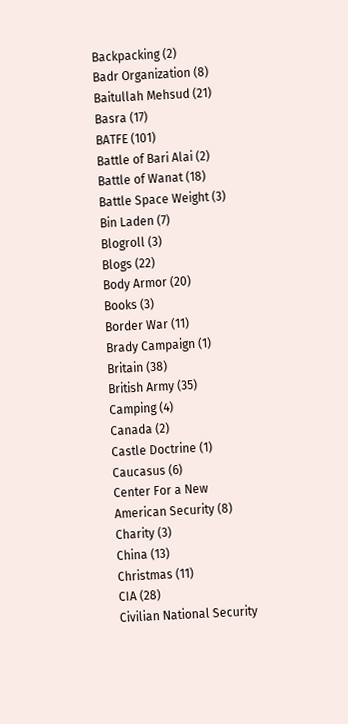Backpacking (2)
Badr Organization (8)
Baitullah Mehsud (21)
Basra (17)
BATFE (101)
Battle of Bari Alai (2)
Battle of Wanat (18)
Battle Space Weight (3)
Bin Laden (7)
Blogroll (3)
Blogs (22)
Body Armor (20)
Books (3)
Border War (11)
Brady Campaign (1)
Britain (38)
British Army (35)
Camping (4)
Canada (2)
Castle Doctrine (1)
Caucasus (6)
Center For a New American Security (8)
Charity (3)
China (13)
Christmas (11)
CIA (28)
Civilian National Security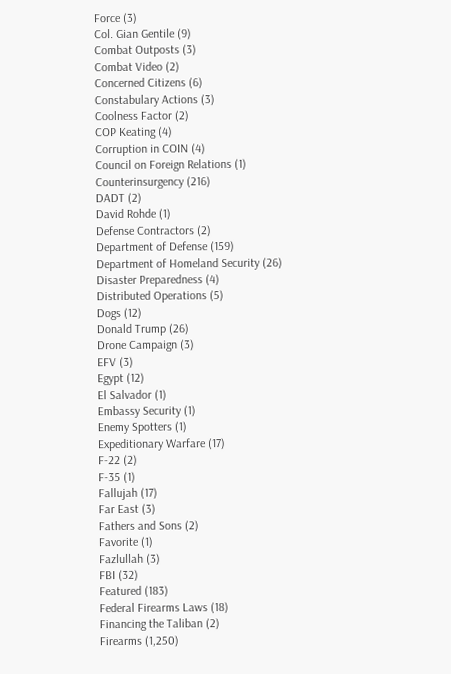Force (3)
Col. Gian Gentile (9)
Combat Outposts (3)
Combat Video (2)
Concerned Citizens (6)
Constabulary Actions (3)
Coolness Factor (2)
COP Keating (4)
Corruption in COIN (4)
Council on Foreign Relations (1)
Counterinsurgency (216)
DADT (2)
David Rohde (1)
Defense Contractors (2)
Department of Defense (159)
Department of Homeland Security (26)
Disaster Preparedness (4)
Distributed Operations (5)
Dogs (12)
Donald Trump (26)
Drone Campaign (3)
EFV (3)
Egypt (12)
El Salvador (1)
Embassy Security (1)
Enemy Spotters (1)
Expeditionary Warfare (17)
F-22 (2)
F-35 (1)
Fallujah (17)
Far East (3)
Fathers and Sons (2)
Favorite (1)
Fazlullah (3)
FBI (32)
Featured (183)
Federal Firearms Laws (18)
Financing the Taliban (2)
Firearms (1,250)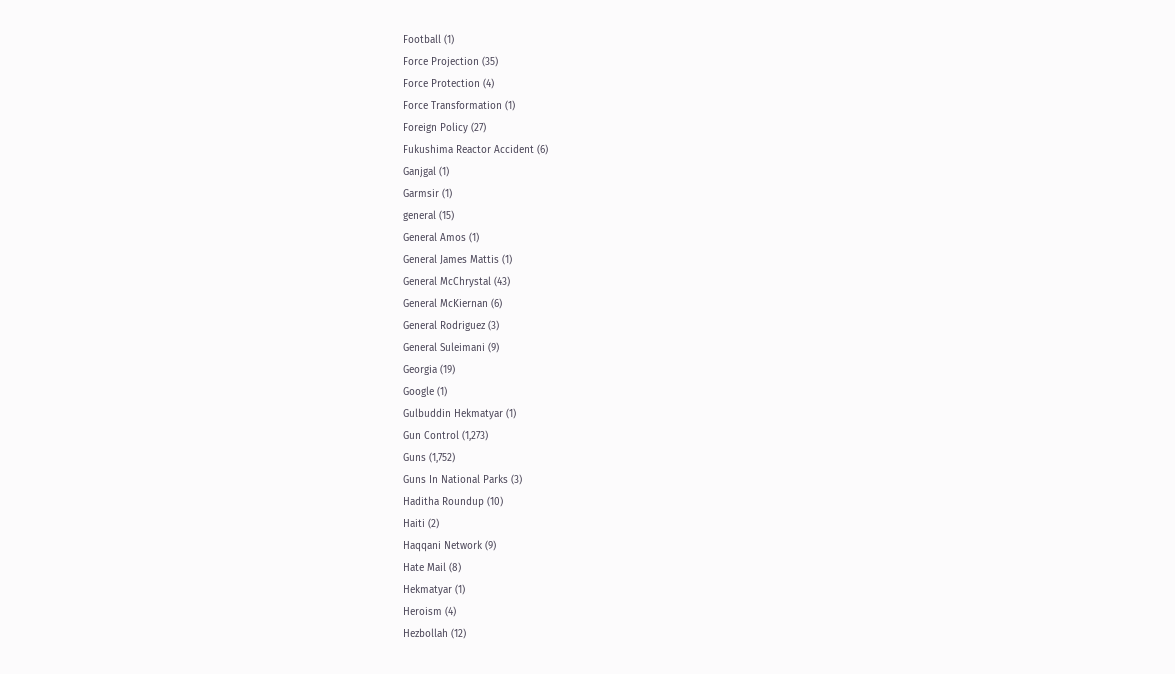Football (1)
Force Projection (35)
Force Protection (4)
Force Transformation (1)
Foreign Policy (27)
Fukushima Reactor Accident (6)
Ganjgal (1)
Garmsir (1)
general (15)
General Amos (1)
General James Mattis (1)
General McChrystal (43)
General McKiernan (6)
General Rodriguez (3)
General Suleimani (9)
Georgia (19)
Google (1)
Gulbuddin Hekmatyar (1)
Gun Control (1,273)
Guns (1,752)
Guns In National Parks (3)
Haditha Roundup (10)
Haiti (2)
Haqqani Network (9)
Hate Mail (8)
Hekmatyar (1)
Heroism (4)
Hezbollah (12)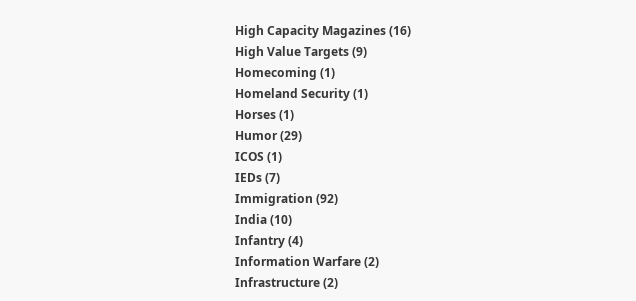High Capacity Magazines (16)
High Value Targets (9)
Homecoming (1)
Homeland Security (1)
Horses (1)
Humor (29)
ICOS (1)
IEDs (7)
Immigration (92)
India (10)
Infantry (4)
Information Warfare (2)
Infrastructure (2)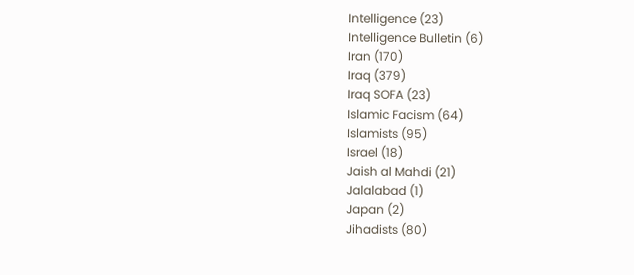Intelligence (23)
Intelligence Bulletin (6)
Iran (170)
Iraq (379)
Iraq SOFA (23)
Islamic Facism (64)
Islamists (95)
Israel (18)
Jaish al Mahdi (21)
Jalalabad (1)
Japan (2)
Jihadists (80)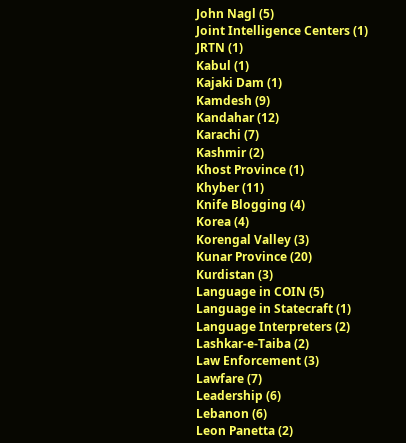John Nagl (5)
Joint Intelligence Centers (1)
JRTN (1)
Kabul (1)
Kajaki Dam (1)
Kamdesh (9)
Kandahar (12)
Karachi (7)
Kashmir (2)
Khost Province (1)
Khyber (11)
Knife Blogging (4)
Korea (4)
Korengal Valley (3)
Kunar Province (20)
Kurdistan (3)
Language in COIN (5)
Language in Statecraft (1)
Language Interpreters (2)
Lashkar-e-Taiba (2)
Law Enforcement (3)
Lawfare (7)
Leadership (6)
Lebanon (6)
Leon Panetta (2)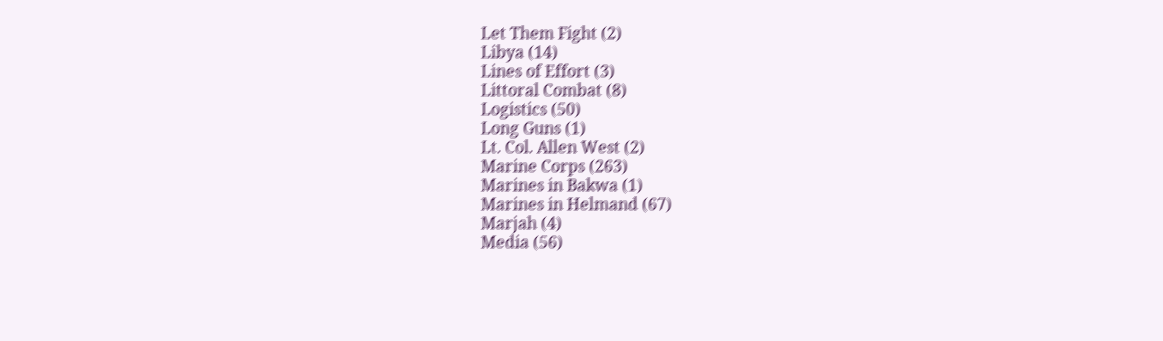Let Them Fight (2)
Libya (14)
Lines of Effort (3)
Littoral Combat (8)
Logistics (50)
Long Guns (1)
Lt. Col. Allen West (2)
Marine Corps (263)
Marines in Bakwa (1)
Marines in Helmand (67)
Marjah (4)
Media (56)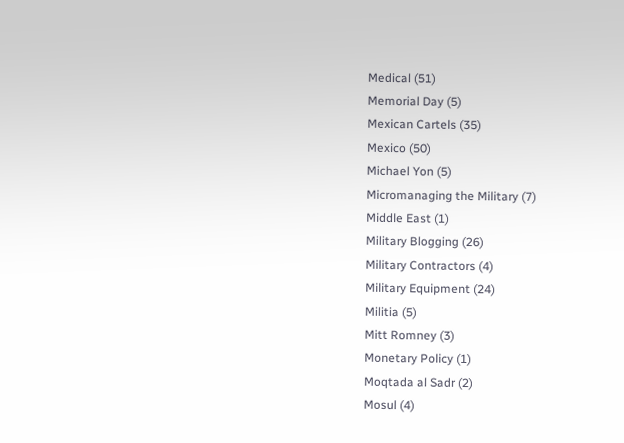Medical (51)
Memorial Day (5)
Mexican Cartels (35)
Mexico (50)
Michael Yon (5)
Micromanaging the Military (7)
Middle East (1)
Military Blogging (26)
Military Contractors (4)
Military Equipment (24)
Militia (5)
Mitt Romney (3)
Monetary Policy (1)
Moqtada al Sadr (2)
Mosul (4)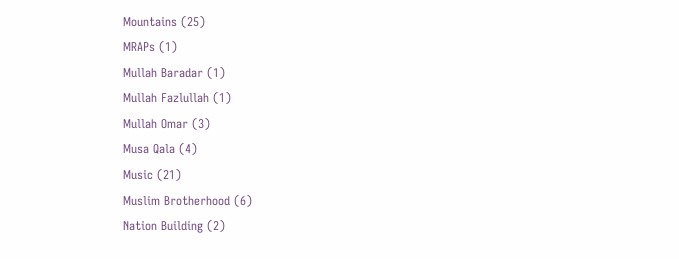Mountains (25)
MRAPs (1)
Mullah Baradar (1)
Mullah Fazlullah (1)
Mullah Omar (3)
Musa Qala (4)
Music (21)
Muslim Brotherhood (6)
Nation Building (2)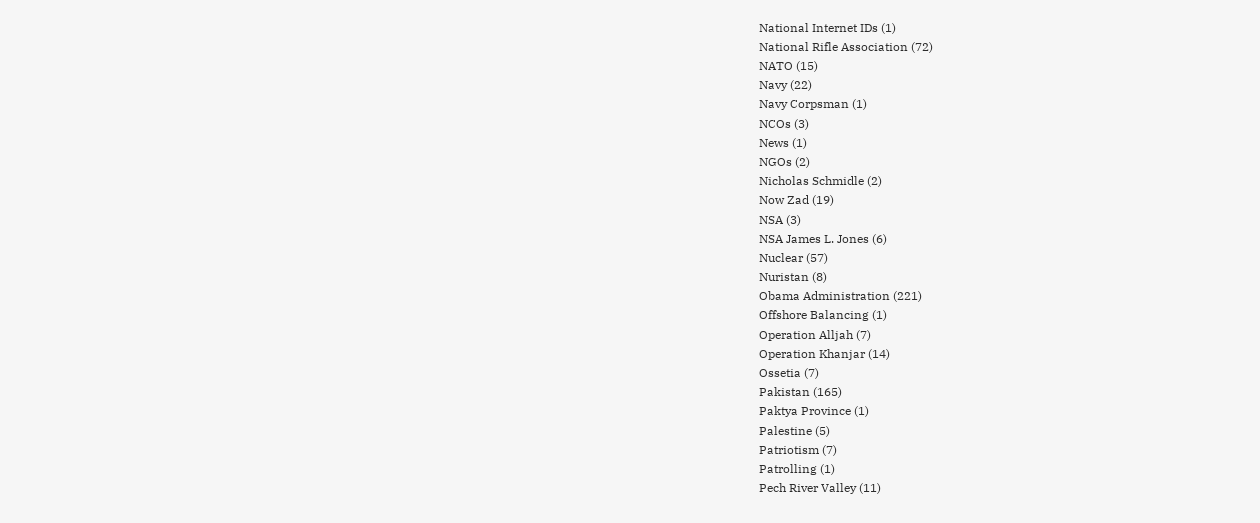National Internet IDs (1)
National Rifle Association (72)
NATO (15)
Navy (22)
Navy Corpsman (1)
NCOs (3)
News (1)
NGOs (2)
Nicholas Schmidle (2)
Now Zad (19)
NSA (3)
NSA James L. Jones (6)
Nuclear (57)
Nuristan (8)
Obama Administration (221)
Offshore Balancing (1)
Operation Alljah (7)
Operation Khanjar (14)
Ossetia (7)
Pakistan (165)
Paktya Province (1)
Palestine (5)
Patriotism (7)
Patrolling (1)
Pech River Valley (11)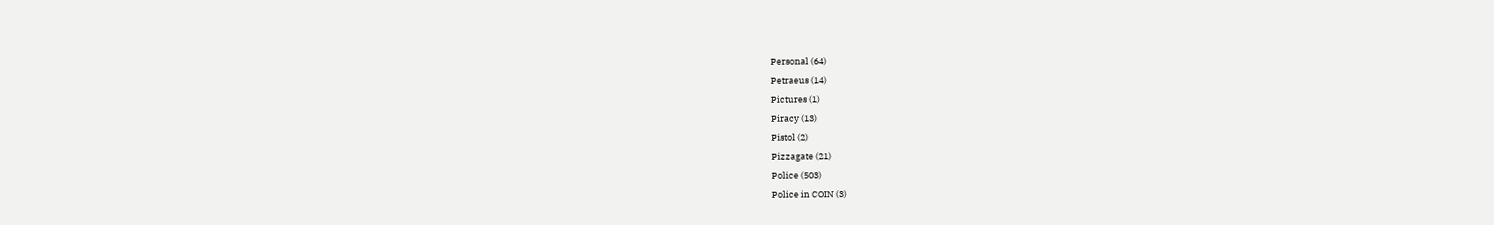Personal (64)
Petraeus (14)
Pictures (1)
Piracy (13)
Pistol (2)
Pizzagate (21)
Police (503)
Police in COIN (3)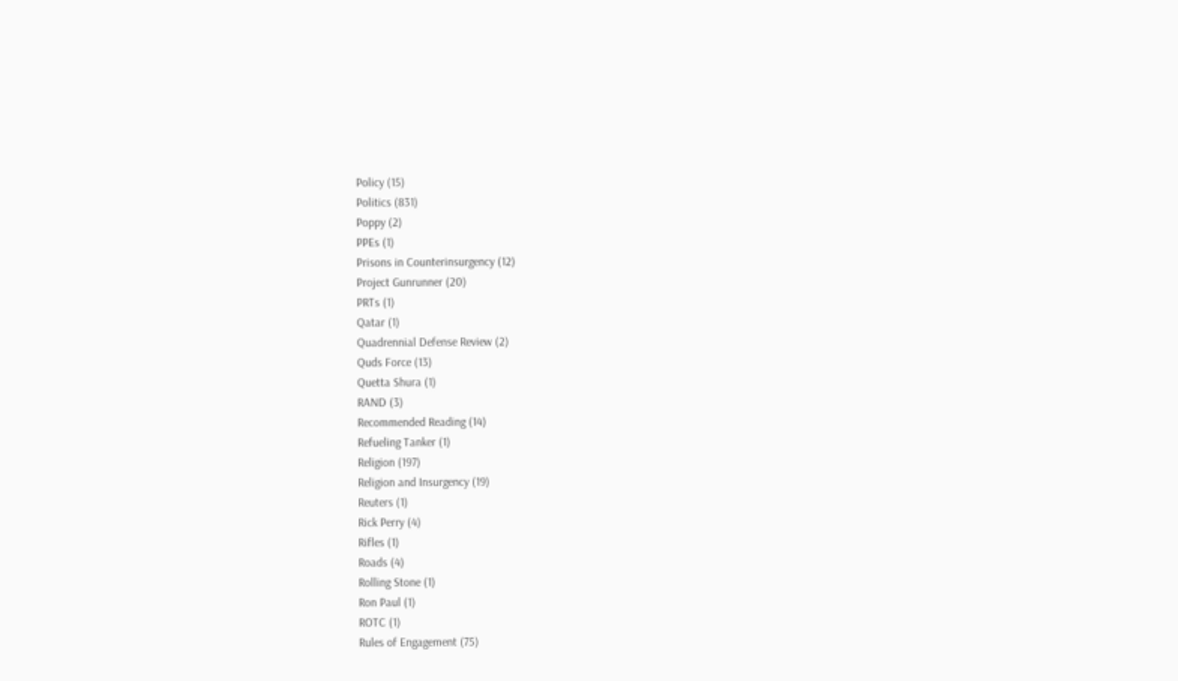Policy (15)
Politics (831)
Poppy (2)
PPEs (1)
Prisons in Counterinsurgency (12)
Project Gunrunner (20)
PRTs (1)
Qatar (1)
Quadrennial Defense Review (2)
Quds Force (13)
Quetta Shura (1)
RAND (3)
Recommended Reading (14)
Refueling Tanker (1)
Religion (197)
Religion and Insurgency (19)
Reuters (1)
Rick Perry (4)
Rifles (1)
Roads (4)
Rolling Stone (1)
Ron Paul (1)
ROTC (1)
Rules of Engagement (75)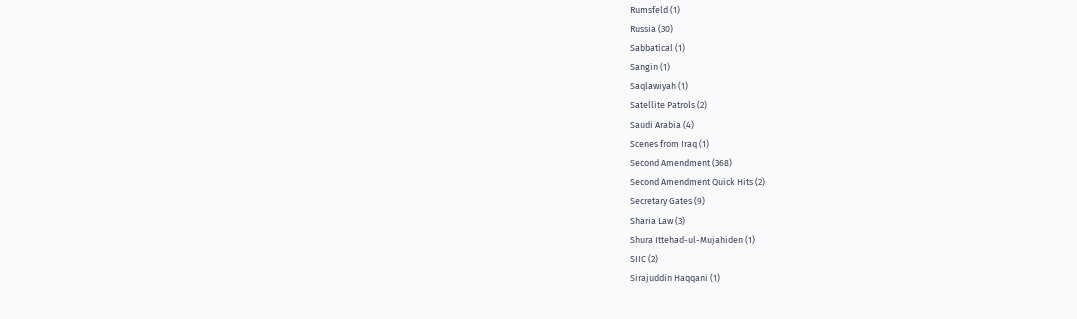Rumsfeld (1)
Russia (30)
Sabbatical (1)
Sangin (1)
Saqlawiyah (1)
Satellite Patrols (2)
Saudi Arabia (4)
Scenes from Iraq (1)
Second Amendment (368)
Second Amendment Quick Hits (2)
Secretary Gates (9)
Sharia Law (3)
Shura Ittehad-ul-Mujahiden (1)
SIIC (2)
Sirajuddin Haqqani (1)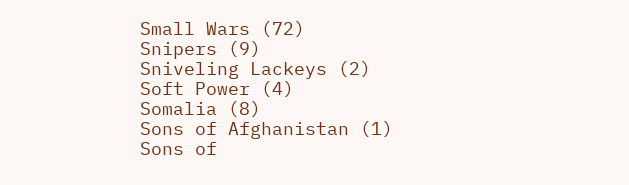Small Wars (72)
Snipers (9)
Sniveling Lackeys (2)
Soft Power (4)
Somalia (8)
Sons of Afghanistan (1)
Sons of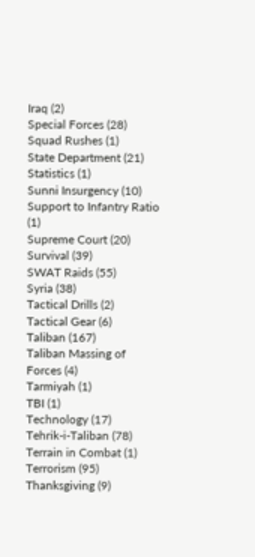Iraq (2)
Special Forces (28)
Squad Rushes (1)
State Department (21)
Statistics (1)
Sunni Insurgency (10)
Support to Infantry Ratio (1)
Supreme Court (20)
Survival (39)
SWAT Raids (55)
Syria (38)
Tactical Drills (2)
Tactical Gear (6)
Taliban (167)
Taliban Massing of Forces (4)
Tarmiyah (1)
TBI (1)
Technology (17)
Tehrik-i-Taliban (78)
Terrain in Combat (1)
Terrorism (95)
Thanksgiving (9)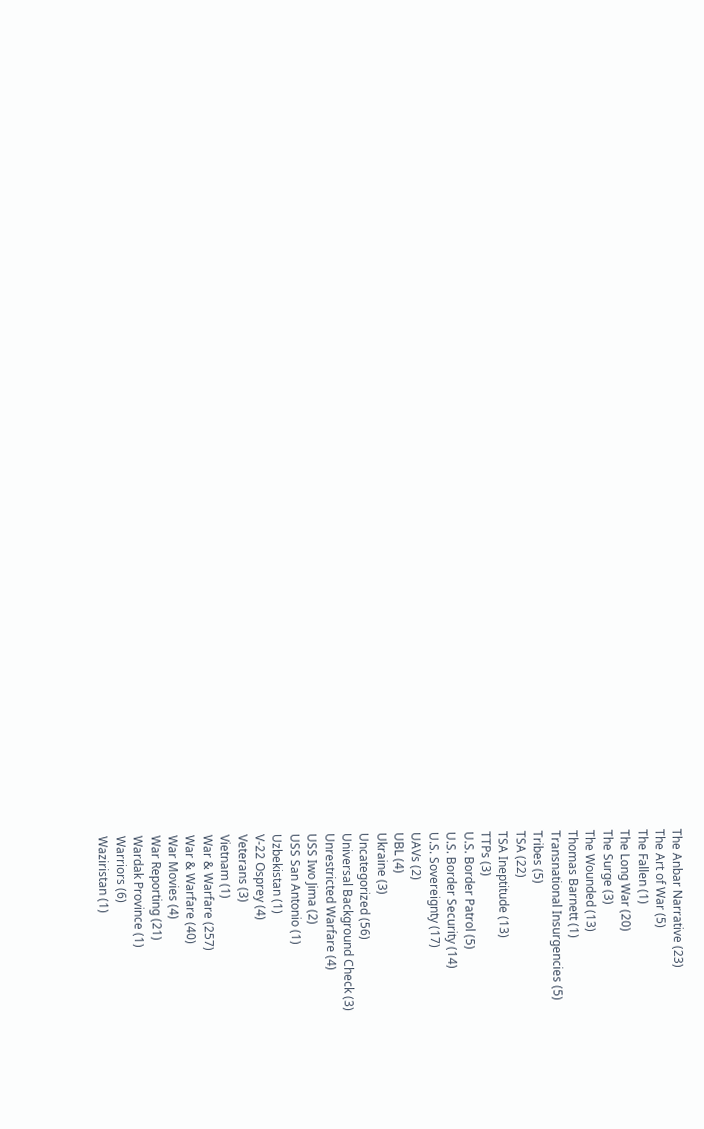The Anbar Narrative (23)
The Art of War (5)
The Fallen (1)
The Long War (20)
The Surge (3)
The Wounded (13)
Thomas Barnett (1)
Transnational Insurgencies (5)
Tribes (5)
TSA (22)
TSA Ineptitude (13)
TTPs (3)
U.S. Border Patrol (5)
U.S. Border Security (14)
U.S. Sovereignty (17)
UAVs (2)
UBL (4)
Ukraine (3)
Uncategorized (56)
Universal Background Check (3)
Unrestricted Warfare (4)
USS Iwo Jima (2)
USS San Antonio (1)
Uzbekistan (1)
V-22 Osprey (4)
Veterans (3)
Vietnam (1)
War & Warfare (257)
War & Warfare (40)
War Movies (4)
War Reporting (21)
Wardak Province (1)
Warriors (6)
Waziristan (1)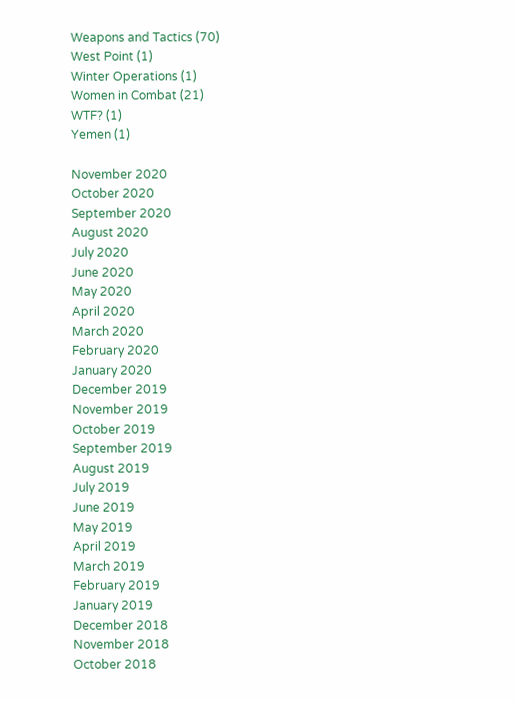Weapons and Tactics (70)
West Point (1)
Winter Operations (1)
Women in Combat (21)
WTF? (1)
Yemen (1)

November 2020
October 2020
September 2020
August 2020
July 2020
June 2020
May 2020
April 2020
March 2020
February 2020
January 2020
December 2019
November 2019
October 2019
September 2019
August 2019
July 2019
June 2019
May 2019
April 2019
March 2019
February 2019
January 2019
December 2018
November 2018
October 2018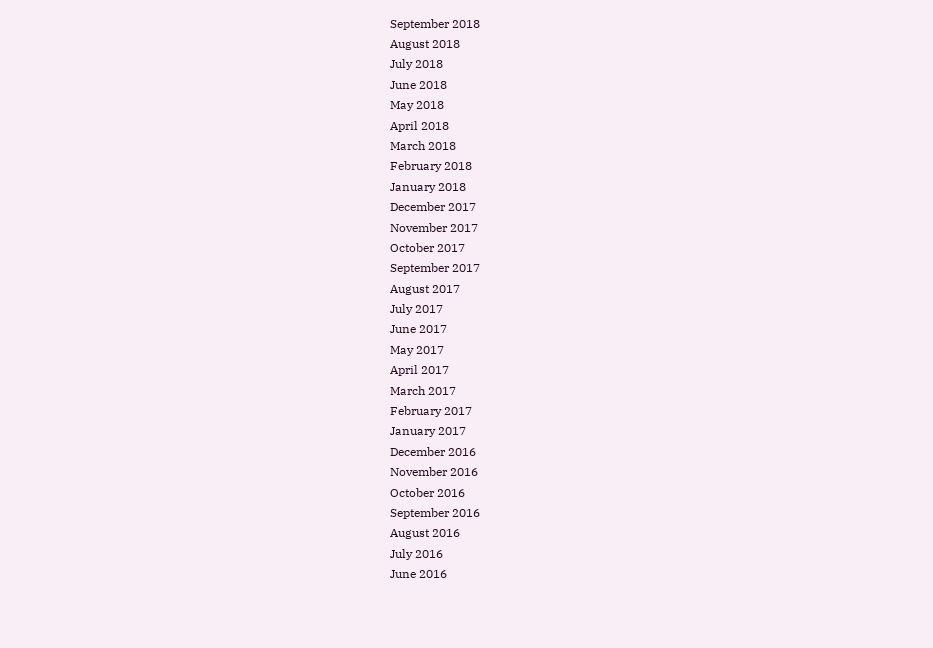September 2018
August 2018
July 2018
June 2018
May 2018
April 2018
March 2018
February 2018
January 2018
December 2017
November 2017
October 2017
September 2017
August 2017
July 2017
June 2017
May 2017
April 2017
March 2017
February 2017
January 2017
December 2016
November 2016
October 2016
September 2016
August 2016
July 2016
June 2016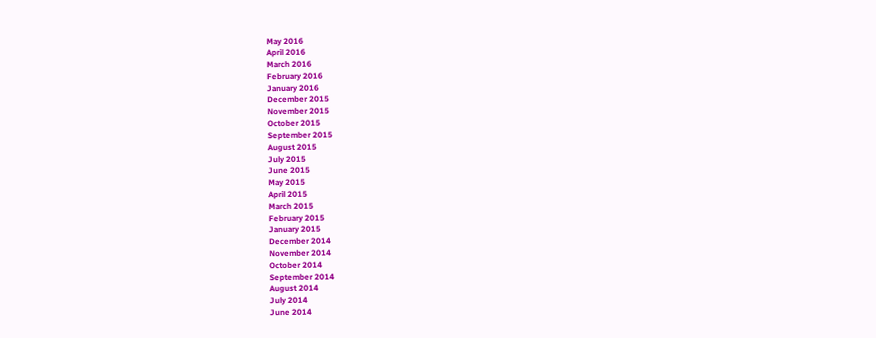May 2016
April 2016
March 2016
February 2016
January 2016
December 2015
November 2015
October 2015
September 2015
August 2015
July 2015
June 2015
May 2015
April 2015
March 2015
February 2015
January 2015
December 2014
November 2014
October 2014
September 2014
August 2014
July 2014
June 2014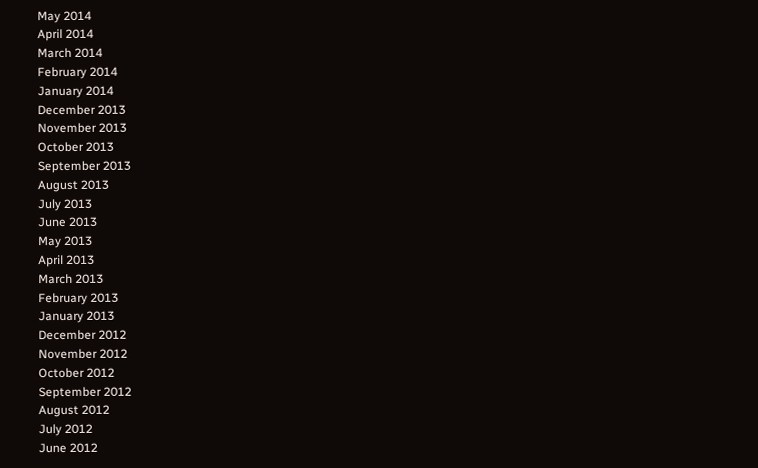May 2014
April 2014
March 2014
February 2014
January 2014
December 2013
November 2013
October 2013
September 2013
August 2013
July 2013
June 2013
May 2013
April 2013
March 2013
February 2013
January 2013
December 2012
November 2012
October 2012
September 2012
August 2012
July 2012
June 2012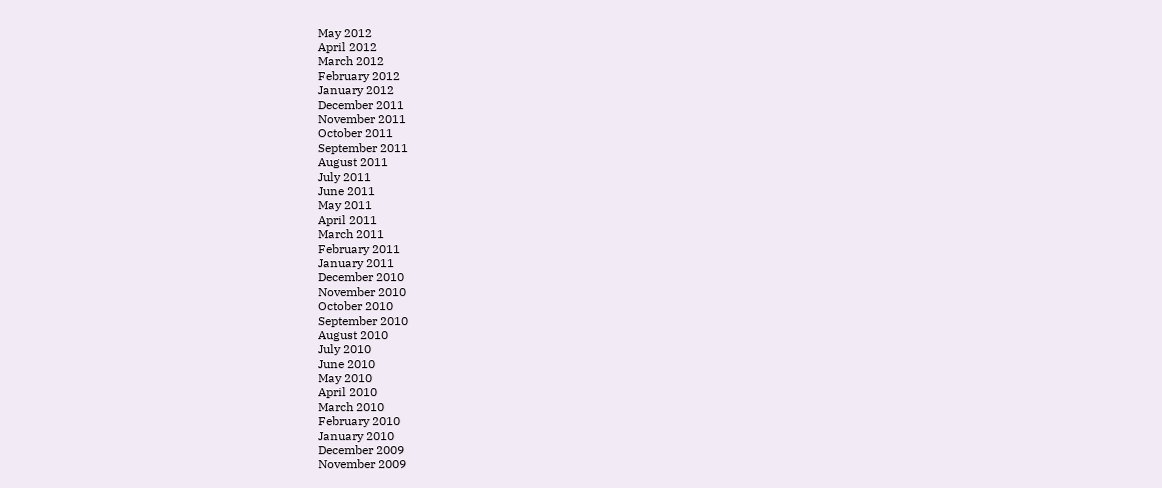May 2012
April 2012
March 2012
February 2012
January 2012
December 2011
November 2011
October 2011
September 2011
August 2011
July 2011
June 2011
May 2011
April 2011
March 2011
February 2011
January 2011
December 2010
November 2010
October 2010
September 2010
August 2010
July 2010
June 2010
May 2010
April 2010
March 2010
February 2010
January 2010
December 2009
November 2009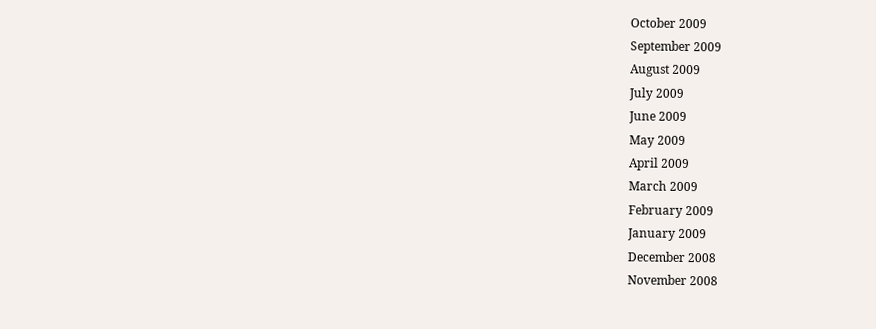October 2009
September 2009
August 2009
July 2009
June 2009
May 2009
April 2009
March 2009
February 2009
January 2009
December 2008
November 2008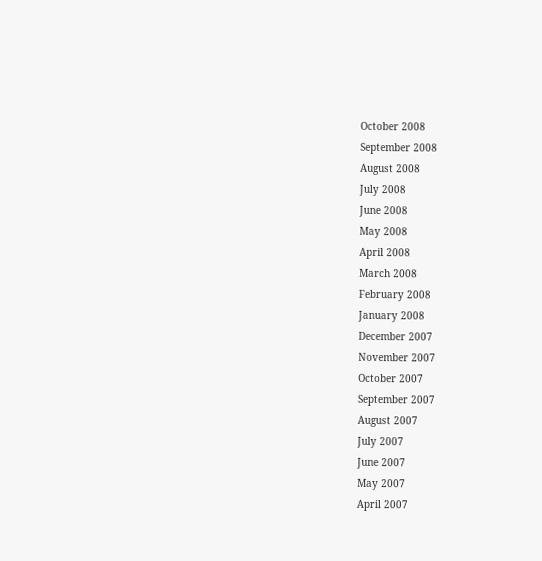October 2008
September 2008
August 2008
July 2008
June 2008
May 2008
April 2008
March 2008
February 2008
January 2008
December 2007
November 2007
October 2007
September 2007
August 2007
July 2007
June 2007
May 2007
April 2007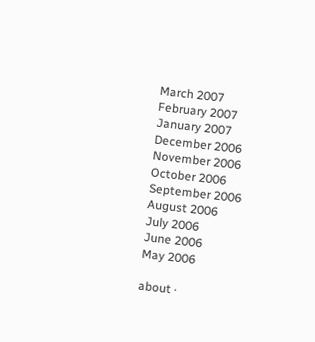March 2007
February 2007
January 2007
December 2006
November 2006
October 2006
September 2006
August 2006
July 2006
June 2006
May 2006

about ·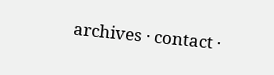archives · contact ·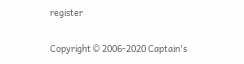register

Copyright © 2006-2020 Captain's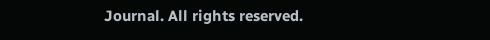Journal. All rights reserved.